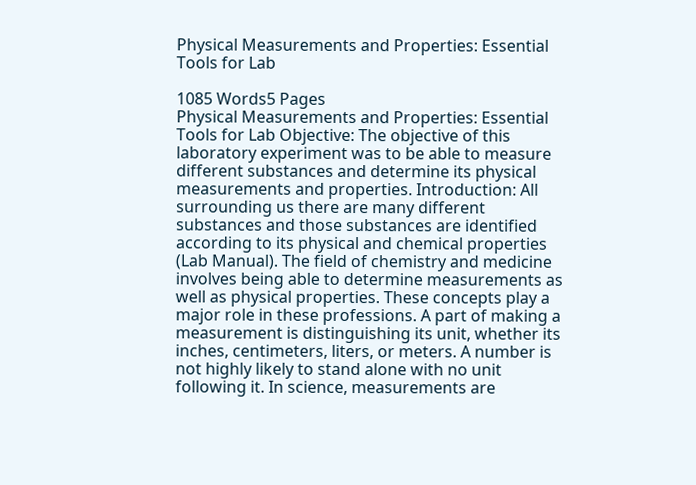Physical Measurements and Properties: Essential Tools for Lab

1085 Words5 Pages
Physical Measurements and Properties: Essential Tools for Lab Objective: The objective of this laboratory experiment was to be able to measure different substances and determine its physical measurements and properties. Introduction: All surrounding us there are many different substances and those substances are identified according to its physical and chemical properties (Lab Manual). The field of chemistry and medicine involves being able to determine measurements as well as physical properties. These concepts play a major role in these professions. A part of making a measurement is distinguishing its unit, whether its inches, centimeters, liters, or meters. A number is not highly likely to stand alone with no unit following it. In science, measurements are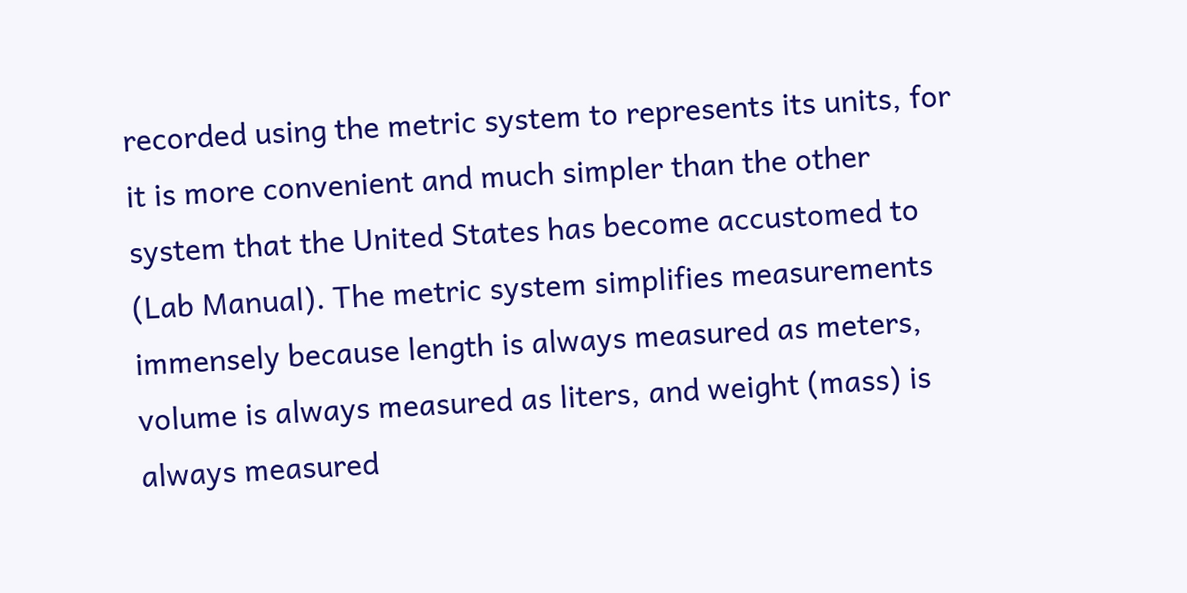recorded using the metric system to represents its units, for it is more convenient and much simpler than the other system that the United States has become accustomed to (Lab Manual). The metric system simplifies measurements immensely because length is always measured as meters, volume is always measured as liters, and weight (mass) is always measured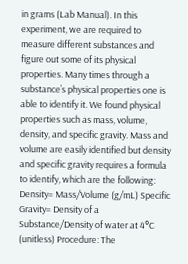in grams (Lab Manual). In this experiment, we are required to measure different substances and figure out some of its physical properties. Many times through a substance’s physical properties one is able to identify it. We found physical properties such as mass, volume, density, and specific gravity. Mass and volume are easily identified but density and specific gravity requires a formula to identify, which are the following: Density= Mass/Volume (g/mL) Specific Gravity= Density of a Substance/Density of water at 4°C (unitless) Procedure: The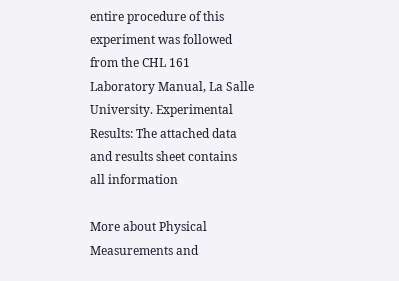entire procedure of this experiment was followed from the CHL 161 Laboratory Manual, La Salle University. Experimental Results: The attached data and results sheet contains all information

More about Physical Measurements and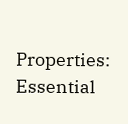Properties: Essential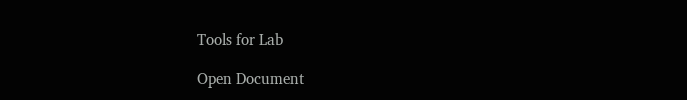Tools for Lab

Open Document